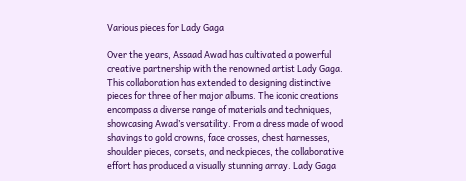Various pieces for Lady Gaga

Over the years, Assaad Awad has cultivated a powerful creative partnership with the renowned artist Lady Gaga. This collaboration has extended to designing distinctive pieces for three of her major albums. The iconic creations encompass a diverse range of materials and techniques, showcasing Awad’s versatility. From a dress made of wood shavings to gold crowns, face crosses, chest harnesses, shoulder pieces, corsets, and neckpieces, the collaborative effort has produced a visually stunning array. Lady Gaga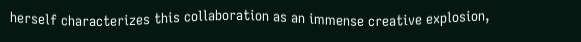herself characterizes this collaboration as an immense creative explosion,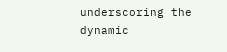underscoring the dynamic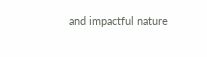and impactful nature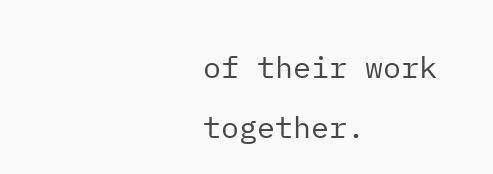of their work together.